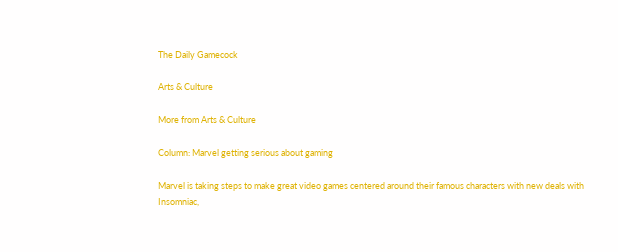The Daily Gamecock

Arts & Culture

More from Arts & Culture

Column: Marvel getting serious about gaming

Marvel is taking steps to make great video games centered around their famous characters with new deals with Insomniac,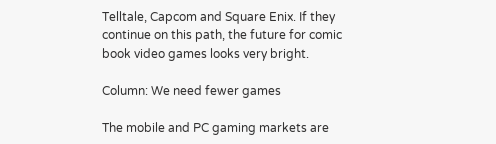Telltale, Capcom and Square Enix. If they continue on this path, the future for comic book video games looks very bright.

Column: We need fewer games

The mobile and PC gaming markets are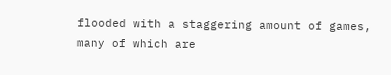flooded with a staggering amount of games, many of which are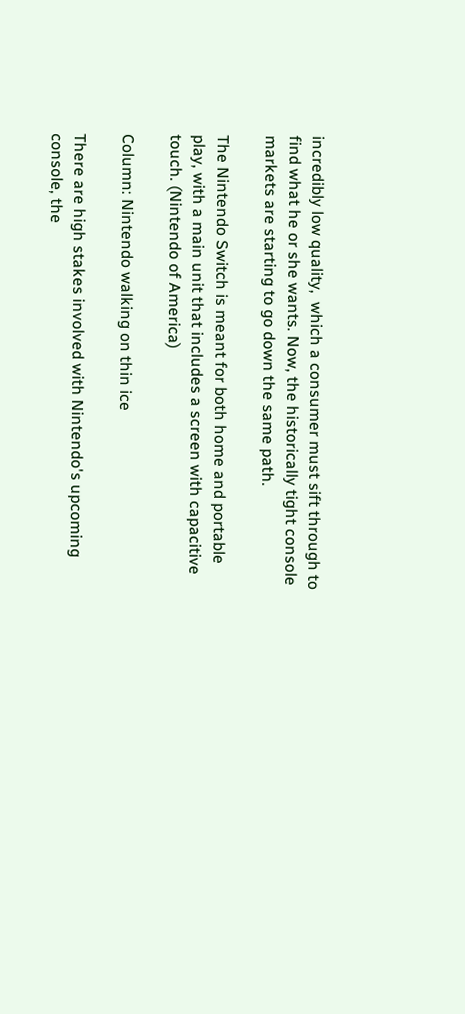incredibly low quality,  which a consumer must sift through to find what he or she wants. Now, the historically tight console markets are starting to go down the same path.

The Nintendo Switch is meant for both home and portable play, with a main unit that includes a screen with capacitive touch. (Nintendo of America)

Column: Nintendo walking on thin ice

There are high stakes involved with Nintendo's upcoming console, the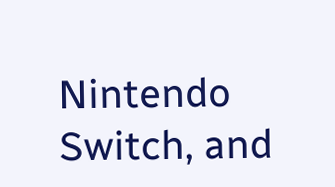Nintendo Switch, and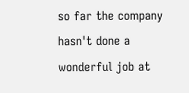so far the company hasn't done a wonderful job at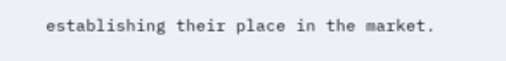establishing their place in the market.